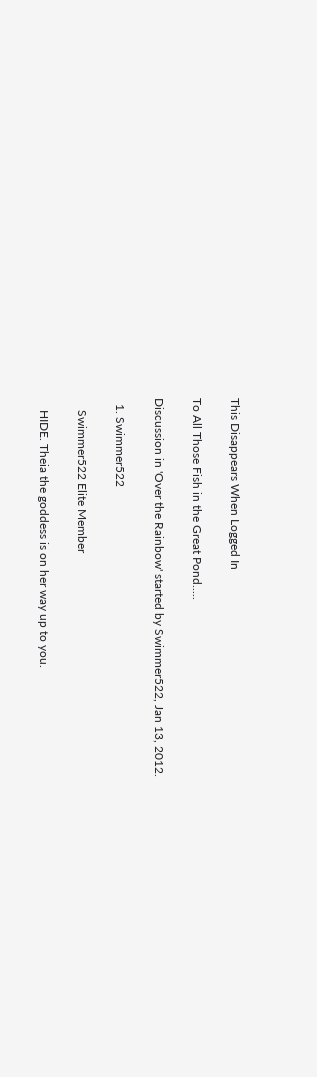This Disappears When Logged In

To All Those Fish in the Great Pond.....

Discussion in 'Over the Rainbow' started by Swimmer522, Jan 13, 2012.

  1. Swimmer522

    Swimmer522 Elite Member

    HIDE. Theia the goddess is on her way up to you.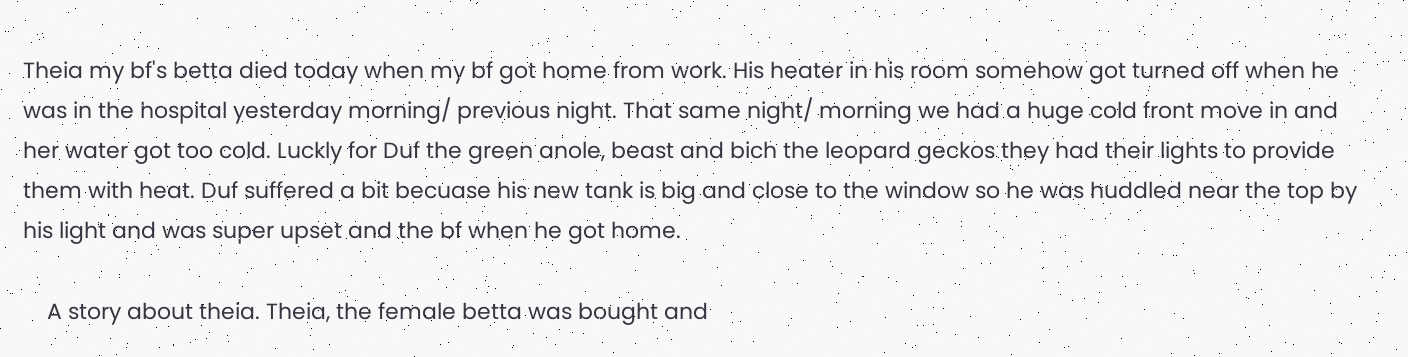Theia my bf's betta died today when my bf got home from work. His heater in his room somehow got turned off when he was in the hospital yesterday morning/ previous night. That same night/ morning we had a huge cold front move in and her water got too cold. Luckly for Duf the green anole, beast and bich the leopard geckos they had their lights to provide them with heat. Duf suffered a bit becuase his new tank is big and close to the window so he was huddled near the top by his light and was super upset and the bf when he got home.

    A story about theia. Theia, the female betta was bought and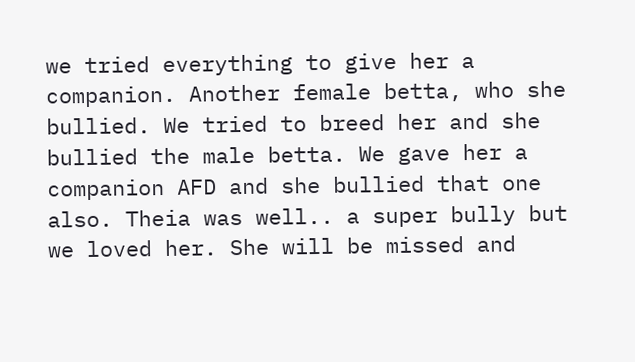we tried everything to give her a companion. Another female betta, who she bullied. We tried to breed her and she bullied the male betta. We gave her a companion AFD and she bullied that one also. Theia was well.. a super bully but we loved her. She will be missed and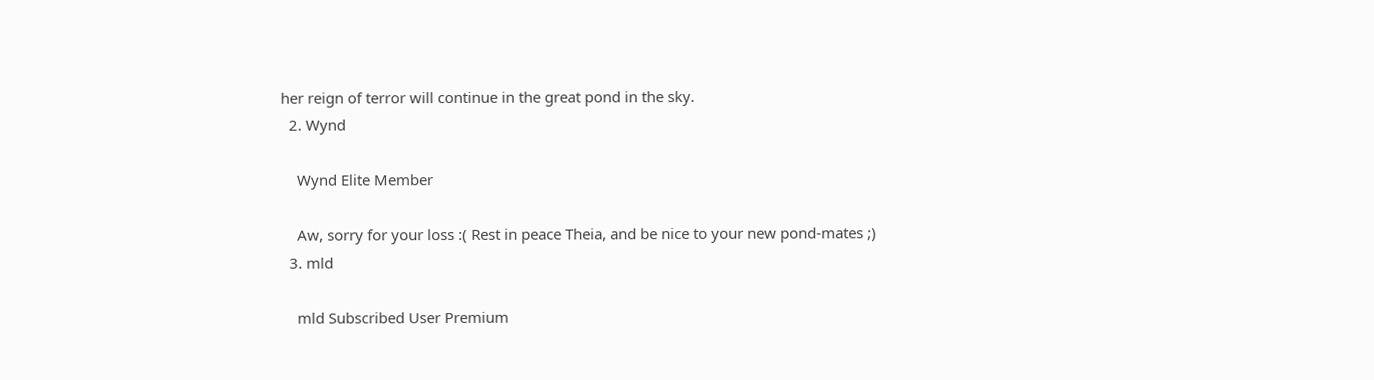her reign of terror will continue in the great pond in the sky.
  2. Wynd

    Wynd Elite Member

    Aw, sorry for your loss :( Rest in peace Theia, and be nice to your new pond-mates ;)
  3. mld

    mld Subscribed User Premium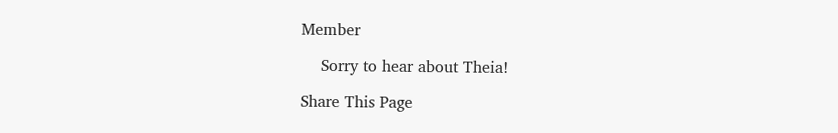Member

    Sorry to hear about Theia!

Share This Page